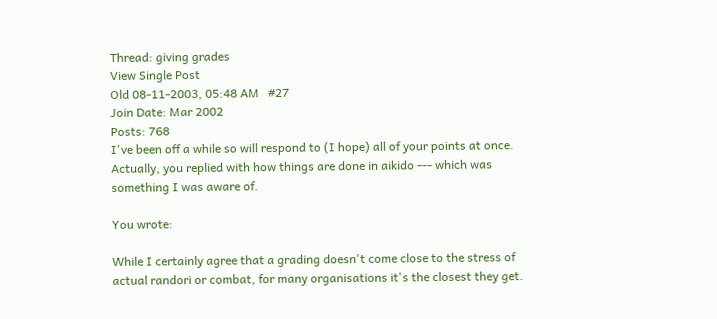Thread: giving grades
View Single Post
Old 08-11-2003, 05:48 AM   #27
Join Date: Mar 2002
Posts: 768
I've been off a while so will respond to (I hope) all of your points at once.
Actually, you replied with how things are done in aikido --- which was something I was aware of.

You wrote:

While I certainly agree that a grading doesn't come close to the stress of actual randori or combat, for many organisations it's the closest they get.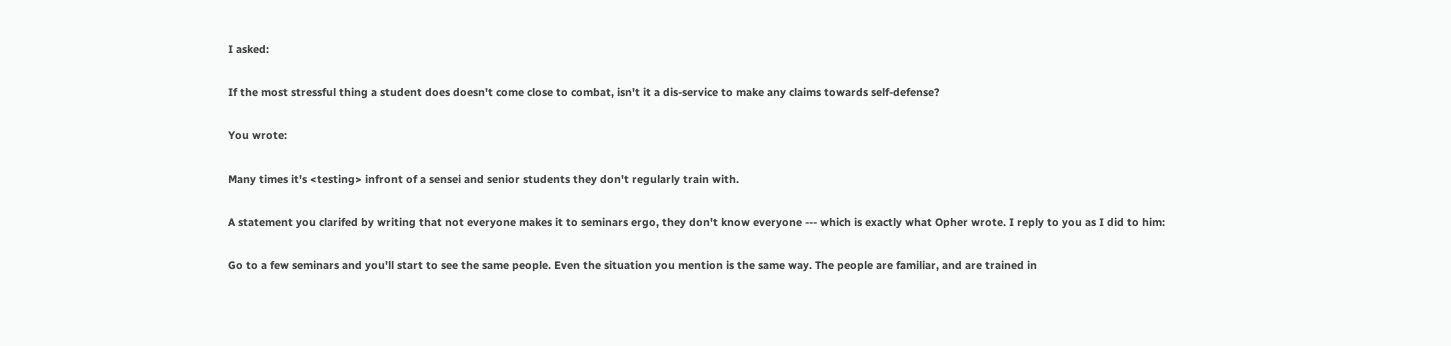I asked:

If the most stressful thing a student does doesn't come close to combat, isn't it a dis-service to make any claims towards self-defense?

You wrote:

Many times it's <testing> infront of a sensei and senior students they don't regularly train with.

A statement you clarifed by writing that not everyone makes it to seminars ergo, they don't know everyone --- which is exactly what Opher wrote. I reply to you as I did to him:

Go to a few seminars and you'll start to see the same people. Even the situation you mention is the same way. The people are familiar, and are trained in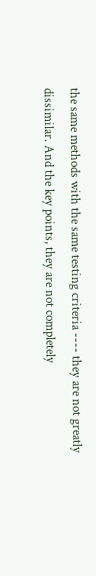the same methods with the same testing criteria ---- they are not greatly dissimilar. And the key points, they are not completely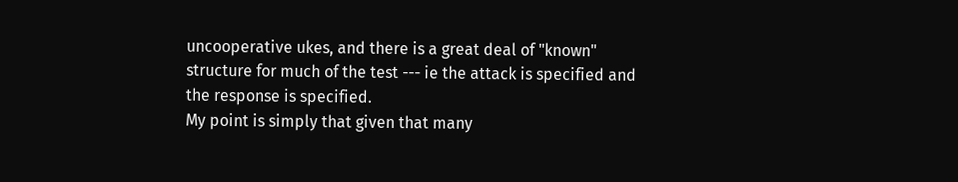uncooperative ukes, and there is a great deal of "known" structure for much of the test --- ie the attack is specified and the response is specified.
My point is simply that given that many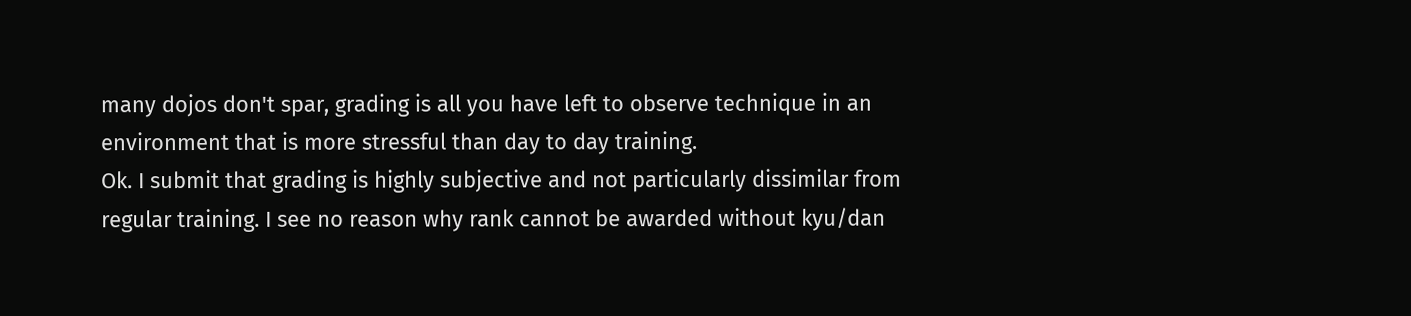many dojos don't spar, grading is all you have left to observe technique in an environment that is more stressful than day to day training.
Ok. I submit that grading is highly subjective and not particularly dissimilar from regular training. I see no reason why rank cannot be awarded without kyu/dan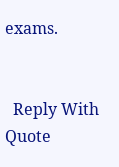exams.


  Reply With Quote